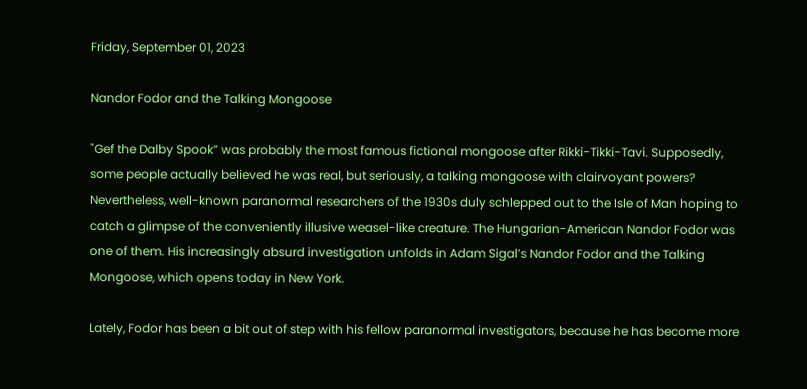Friday, September 01, 2023

Nandor Fodor and the Talking Mongoose

"Gef the Dalby Spook” was probably the most famous fictional mongoose after Rikki-Tikki-Tavi. Supposedly, some people actually believed he was real, but seriously, a talking mongoose with clairvoyant powers? Nevertheless, well-known paranormal researchers of the 1930s duly schlepped out to the Isle of Man hoping to catch a glimpse of the conveniently illusive weasel-like creature. The Hungarian-American Nandor Fodor was one of them. His increasingly absurd investigation unfolds in Adam Sigal’s Nandor Fodor and the Talking Mongoose, which opens today in New York.

Lately, Fodor has been a bit out of step with his fellow paranormal investigators, because he has become more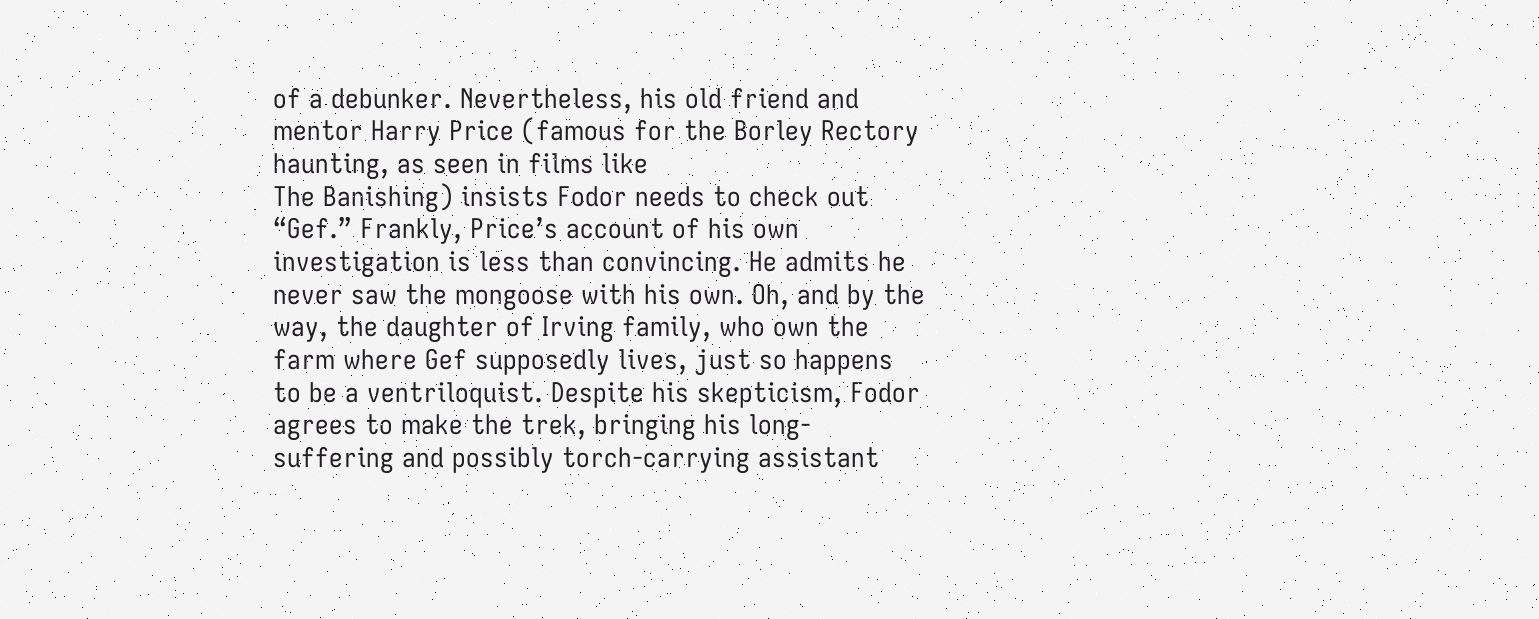of a debunker. Nevertheless, his old friend and mentor Harry Price (famous for the Borley Rectory haunting, as seen in films like
The Banishing) insists Fodor needs to check out “Gef.” Frankly, Price’s account of his own investigation is less than convincing. He admits he never saw the mongoose with his own. Oh, and by the way, the daughter of Irving family, who own the farm where Gef supposedly lives, just so happens to be a ventriloquist. Despite his skepticism, Fodor agrees to make the trek, bringing his long-suffering and possibly torch-carrying assistant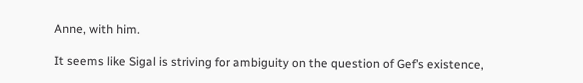Anne, with him.

It seems like Sigal is striving for ambiguity on the question of Gef’s existence,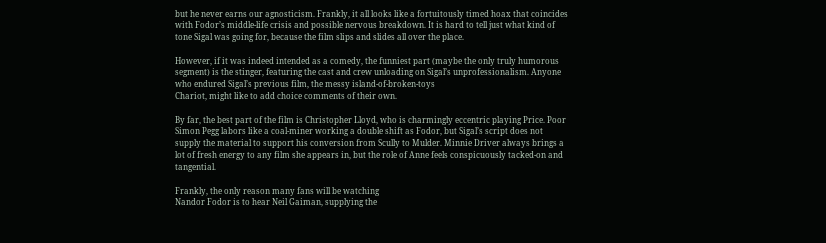but he never earns our agnosticism. Frankly, it all looks like a fortuitously timed hoax that coincides with Fodor’s middle-life crisis and possible nervous breakdown. It is hard to tell just what kind of tone Sigal was going for, because the film slips and slides all over the place.

However, if it was indeed intended as a comedy, the funniest part (maybe the only truly humorous segment) is the stinger, featuring the cast and crew unloading on Sigal’s unprofessionalism. Anyone who endured Sigal’s previous film, the messy island-of-broken-toys
Chariot, might like to add choice comments of their own.

By far, the best part of the film is Christopher Lloyd, who is charmingly eccentric playing Price. Poor Simon Pegg labors like a coal-miner working a double shift as Fodor, but Sigal’s script does not supply the material to support his conversion from Scully to Mulder. Minnie Driver always brings a lot of fresh energy to any film she appears in, but the role of Anne feels conspicuously tacked-on and tangential.

Frankly, the only reason many fans will be watching
Nandor Fodor is to hear Neil Gaiman, supplying the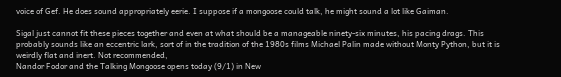voice of Gef. He does sound appropriately eerie. I suppose if a mongoose could talk, he might sound a lot like Gaiman.

Sigal just cannot fit these pieces together and even at what should be a manageable ninety-six minutes, his pacing drags. This probably sounds like an eccentric lark, sort of in the tradition of the 1980s films Michael Palin made without Monty Python, but it is weirdly flat and inert. Not recommended,
Nandor Fodor and the Talking Mongoose opens today (9/1) in New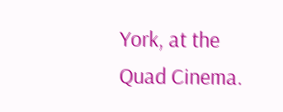York, at the Quad Cinema.